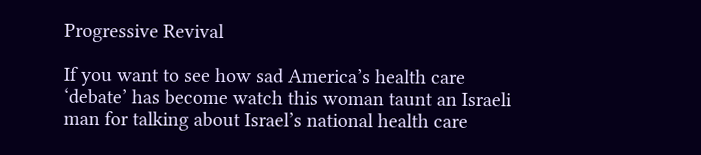Progressive Revival

If you want to see how sad America’s health care ‘debate’ has become watch this woman taunt an Israeli man for talking about Israel’s national health care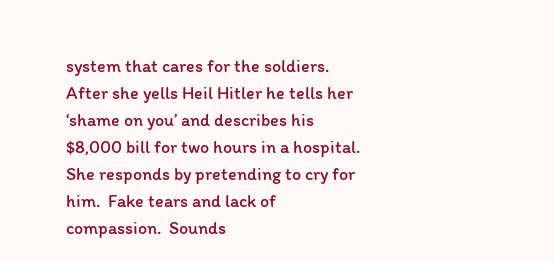system that cares for the soldiers.  After she yells Heil Hitler he tells her ‘shame on you’ and describes his $8,000 bill for two hours in a hospital.  She responds by pretending to cry for him.  Fake tears and lack of compassion.  Sounds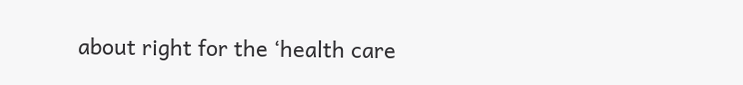about right for the ‘health care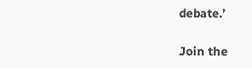debate.’

Join the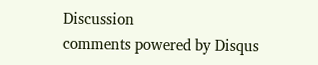Discussion
comments powered by Disqus